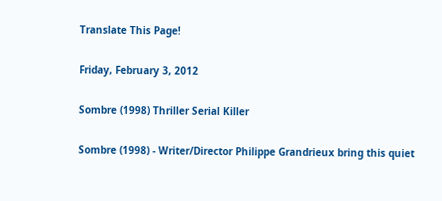Translate This Page!

Friday, February 3, 2012

Sombre (1998) Thriller Serial Killer

Sombre (1998) - Writer/Director Philippe Grandrieux bring this quiet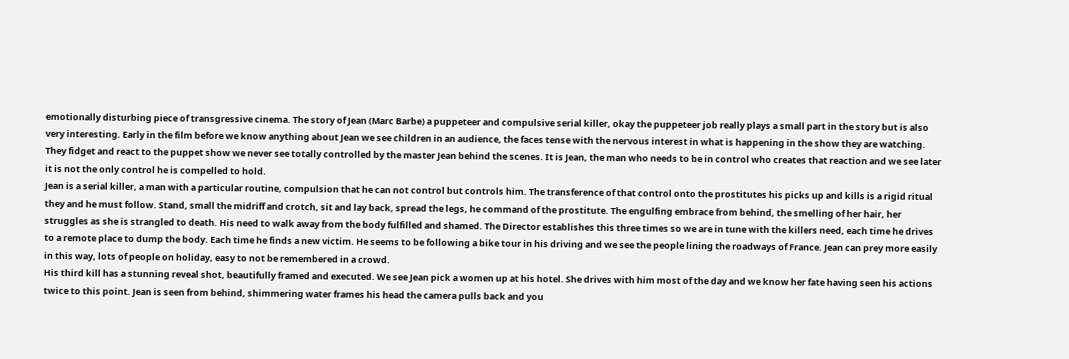emotionally disturbing piece of transgressive cinema. The story of Jean (Marc Barbe) a puppeteer and compulsive serial killer, okay the puppeteer job really plays a small part in the story but is also very interesting. Early in the film before we know anything about Jean we see children in an audience, the faces tense with the nervous interest in what is happening in the show they are watching. They fidget and react to the puppet show we never see totally controlled by the master Jean behind the scenes. It is Jean, the man who needs to be in control who creates that reaction and we see later it is not the only control he is compelled to hold.
Jean is a serial killer, a man with a particular routine, compulsion that he can not control but controls him. The transference of that control onto the prostitutes his picks up and kills is a rigid ritual they and he must follow. Stand, small the midriff and crotch, sit and lay back, spread the legs, he command of the prostitute. The engulfing embrace from behind, the smelling of her hair, her struggles as she is strangled to death. His need to walk away from the body fulfilled and shamed. The Director establishes this three times so we are in tune with the killers need, each time he drives to a remote place to dump the body. Each time he finds a new victim. He seems to be following a bike tour in his driving and we see the people lining the roadways of France. Jean can prey more easily in this way, lots of people on holiday, easy to not be remembered in a crowd.
His third kill has a stunning reveal shot, beautifully framed and executed. We see Jean pick a women up at his hotel. She drives with him most of the day and we know her fate having seen his actions twice to this point. Jean is seen from behind, shimmering water frames his head the camera pulls back and you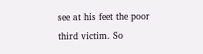see at his feet the poor third victim. So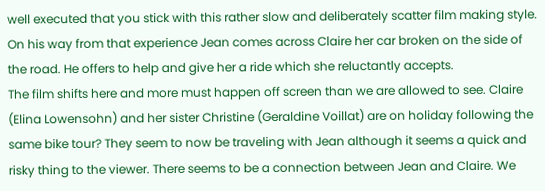well executed that you stick with this rather slow and deliberately scatter film making style. On his way from that experience Jean comes across Claire her car broken on the side of the road. He offers to help and give her a ride which she reluctantly accepts.
The film shifts here and more must happen off screen than we are allowed to see. Claire (Elina Lowensohn) and her sister Christine (Geraldine Voillat) are on holiday following the same bike tour? They seem to now be traveling with Jean although it seems a quick and risky thing to the viewer. There seems to be a connection between Jean and Claire. We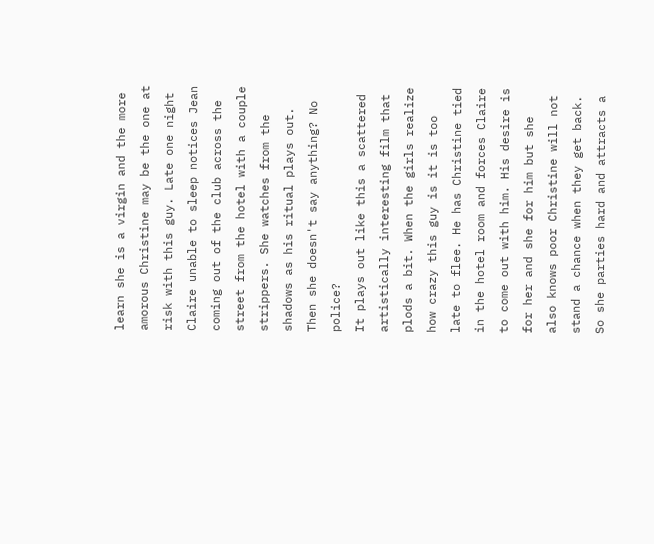learn she is a virgin and the more amorous Christine may be the one at risk with this guy. Late one night Claire unable to sleep notices Jean coming out of the club across the street from the hotel with a couple strippers. She watches from the shadows as his ritual plays out. Then she doesn't say anything? No police?
It plays out like this a scattered artistically interesting film that plods a bit. When the girls realize how crazy this guy is it is too late to flee. He has Christine tied in the hotel room and forces Claire to come out with him. His desire is for her and she for him but she also knows poor Christine will not stand a chance when they get back. So she parties hard and attracts a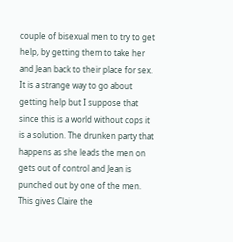couple of bisexual men to try to get help, by getting them to take her and Jean back to their place for sex. It is a strange way to go about getting help but I suppose that since this is a world without cops it is a solution. The drunken party that happens as she leads the men on gets out of control and Jean is punched out by one of the men. This gives Claire the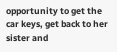opportunity to get the car keys, get back to her sister and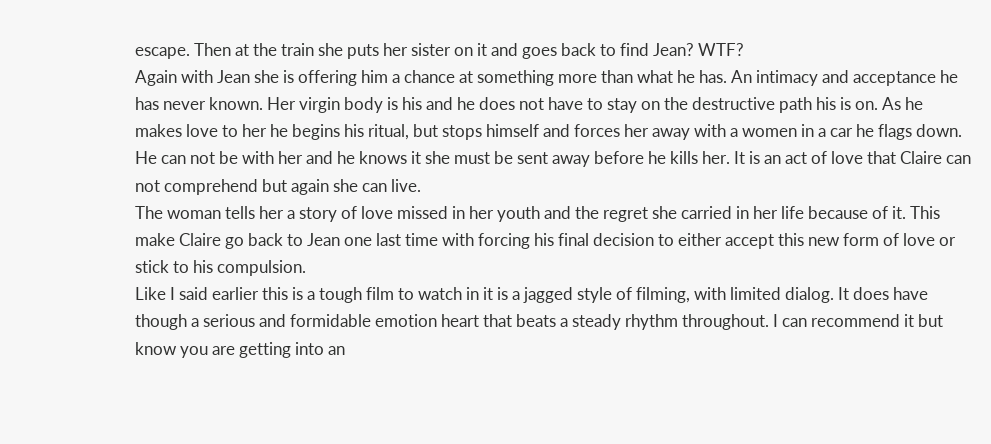escape. Then at the train she puts her sister on it and goes back to find Jean? WTF?
Again with Jean she is offering him a chance at something more than what he has. An intimacy and acceptance he has never known. Her virgin body is his and he does not have to stay on the destructive path his is on. As he makes love to her he begins his ritual, but stops himself and forces her away with a women in a car he flags down. He can not be with her and he knows it she must be sent away before he kills her. It is an act of love that Claire can not comprehend but again she can live.
The woman tells her a story of love missed in her youth and the regret she carried in her life because of it. This make Claire go back to Jean one last time with forcing his final decision to either accept this new form of love or stick to his compulsion.
Like I said earlier this is a tough film to watch in it is a jagged style of filming, with limited dialog. It does have though a serious and formidable emotion heart that beats a steady rhythm throughout. I can recommend it but know you are getting into an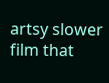artsy slower film that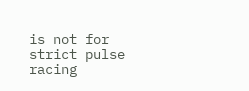is not for strict pulse racing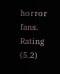horror fans.
Rating (5.2)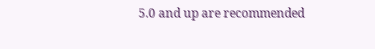5.0 and up are recommended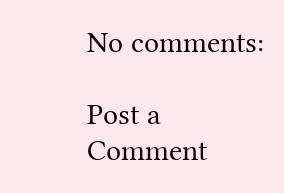No comments:

Post a Comment